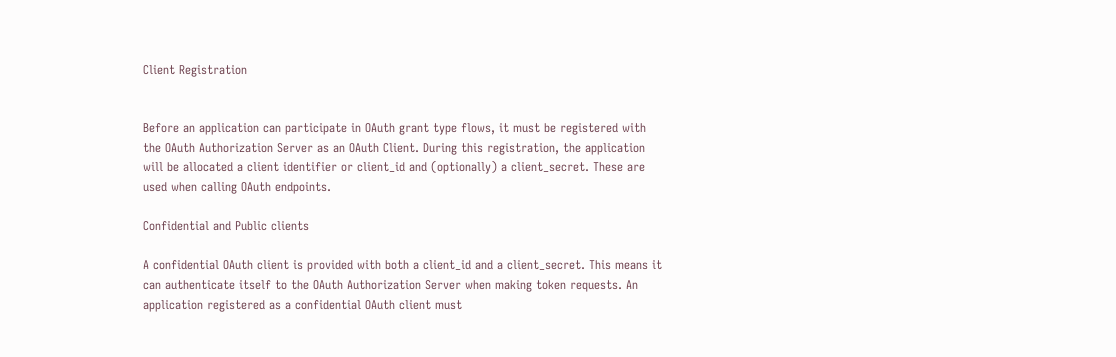Client Registration


Before an application can participate in OAuth grant type flows, it must be registered with the OAuth Authorization Server as an OAuth Client. During this registration, the application will be allocated a client identifier or client_id and (optionally) a client_secret. These are used when calling OAuth endpoints.

Confidential and Public clients

A confidential OAuth client is provided with both a client_id and a client_secret. This means it can authenticate itself to the OAuth Authorization Server when making token requests. An application registered as a confidential OAuth client must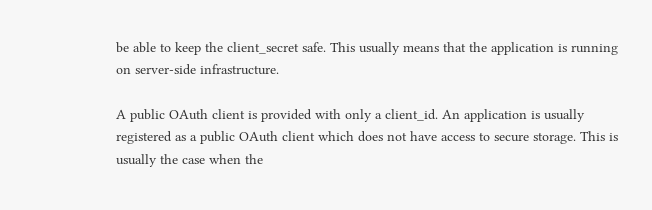be able to keep the client_secret safe. This usually means that the application is running on server-side infrastructure.

A public OAuth client is provided with only a client_id. An application is usually registered as a public OAuth client which does not have access to secure storage. This is usually the case when the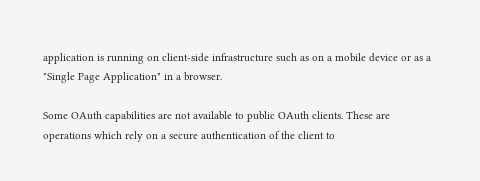application is running on client-side infrastructure such as on a mobile device or as a "Single Page Application" in a browser.

Some OAuth capabilities are not available to public OAuth clients. These are operations which rely on a secure authentication of the client to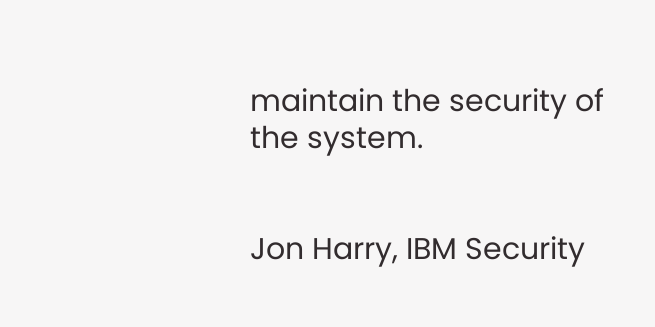maintain the security of the system.


Jon Harry, IBM Security